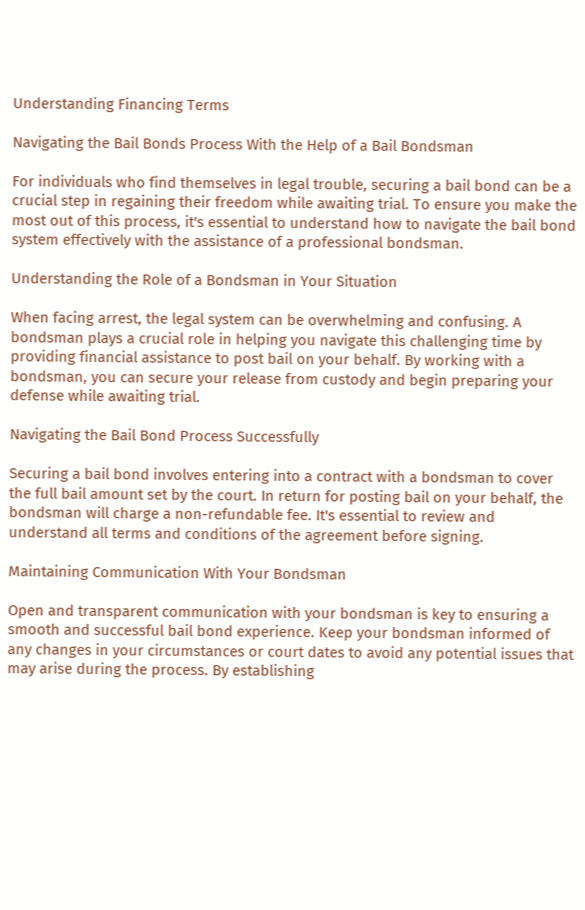Understanding Financing Terms

Navigating the Bail Bonds Process With the Help of a Bail Bondsman

For individuals who find themselves in legal trouble, securing a bail bond can be a crucial step in regaining their freedom while awaiting trial. To ensure you make the most out of this process, it's essential to understand how to navigate the bail bond system effectively with the assistance of a professional bondsman.

Understanding the Role of a Bondsman in Your Situation

When facing arrest, the legal system can be overwhelming and confusing. A bondsman plays a crucial role in helping you navigate this challenging time by providing financial assistance to post bail on your behalf. By working with a bondsman, you can secure your release from custody and begin preparing your defense while awaiting trial.

Navigating the Bail Bond Process Successfully

Securing a bail bond involves entering into a contract with a bondsman to cover the full bail amount set by the court. In return for posting bail on your behalf, the bondsman will charge a non-refundable fee. It's essential to review and understand all terms and conditions of the agreement before signing.

Maintaining Communication With Your Bondsman

Open and transparent communication with your bondsman is key to ensuring a smooth and successful bail bond experience. Keep your bondsman informed of any changes in your circumstances or court dates to avoid any potential issues that may arise during the process. By establishing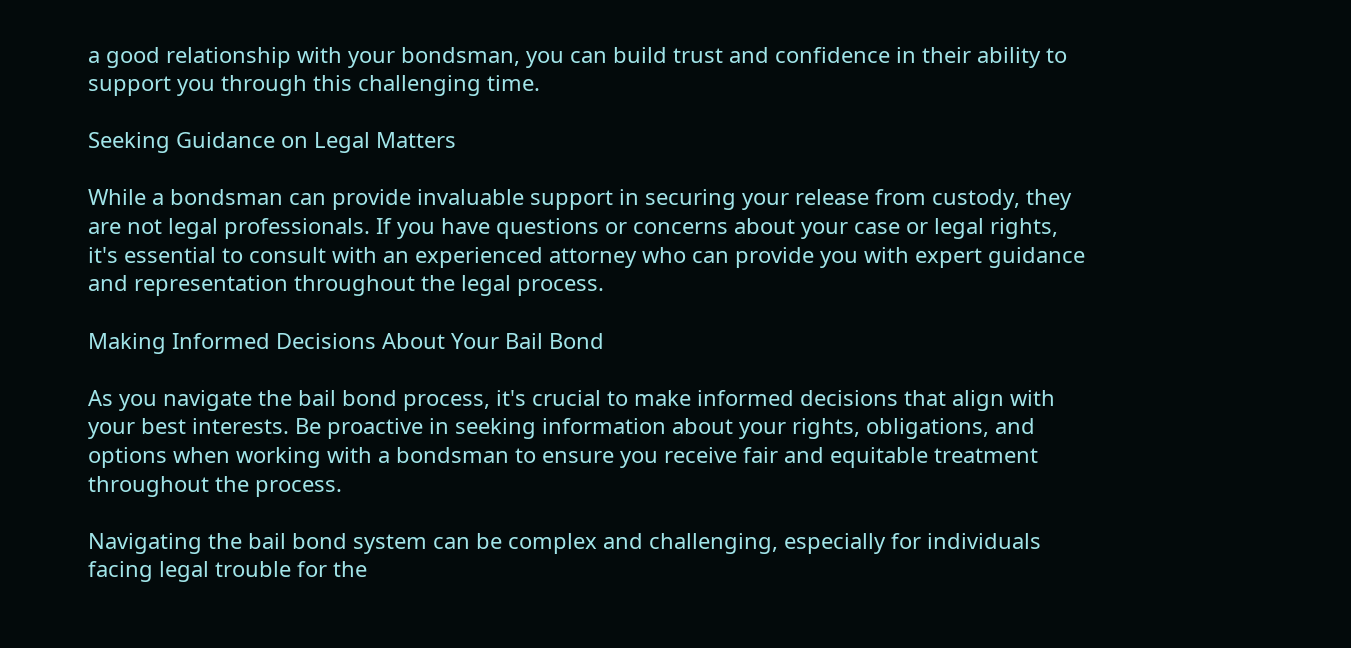a good relationship with your bondsman, you can build trust and confidence in their ability to support you through this challenging time.

Seeking Guidance on Legal Matters

While a bondsman can provide invaluable support in securing your release from custody, they are not legal professionals. If you have questions or concerns about your case or legal rights, it's essential to consult with an experienced attorney who can provide you with expert guidance and representation throughout the legal process.

Making Informed Decisions About Your Bail Bond

As you navigate the bail bond process, it's crucial to make informed decisions that align with your best interests. Be proactive in seeking information about your rights, obligations, and options when working with a bondsman to ensure you receive fair and equitable treatment throughout the process.

Navigating the bail bond system can be complex and challenging, especially for individuals facing legal trouble for the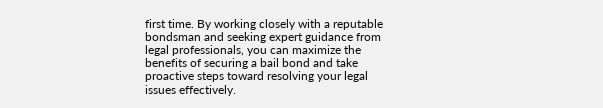first time. By working closely with a reputable bondsman and seeking expert guidance from legal professionals, you can maximize the benefits of securing a bail bond and take proactive steps toward resolving your legal issues effectively.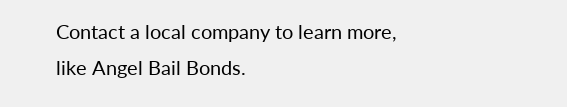Contact a local company to learn more, like Angel Bail Bonds.